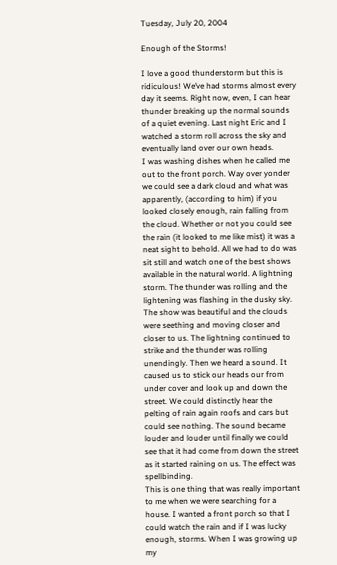Tuesday, July 20, 2004

Enough of the Storms!

I love a good thunderstorm but this is ridiculous! We’ve had storms almost every day it seems. Right now, even, I can hear thunder breaking up the normal sounds of a quiet evening. Last night Eric and I watched a storm roll across the sky and eventually land over our own heads.
I was washing dishes when he called me out to the front porch. Way over yonder we could see a dark cloud and what was apparently, (according to him) if you looked closely enough, rain falling from the cloud. Whether or not you could see the rain (it looked to me like mist) it was a neat sight to behold. All we had to do was sit still and watch one of the best shows available in the natural world. A lightning storm. The thunder was rolling and the lightening was flashing in the dusky sky. The show was beautiful and the clouds were seething and moving closer and closer to us. The lightning continued to strike and the thunder was rolling unendingly. Then we heard a sound. It caused us to stick our heads our from under cover and look up and down the street. We could distinctly hear the pelting of rain again roofs and cars but could see nothing. The sound became louder and louder until finally we could see that it had come from down the street as it started raining on us. The effect was spellbinding.
This is one thing that was really important to me when we were searching for a house. I wanted a front porch so that I could watch the rain and if I was lucky enough, storms. When I was growing up my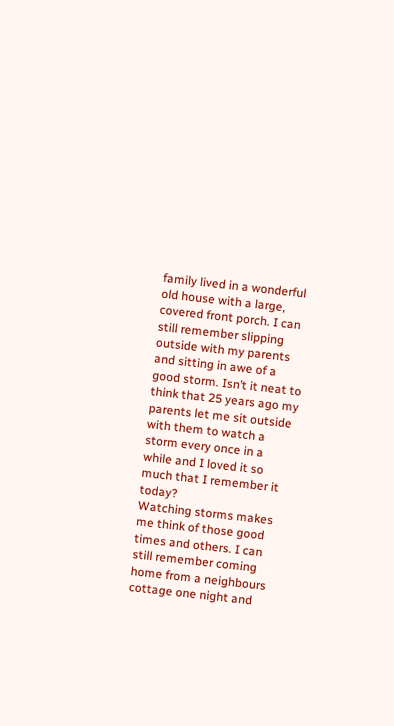family lived in a wonderful old house with a large, covered front porch. I can still remember slipping outside with my parents and sitting in awe of a good storm. Isn’t it neat to think that 25 years ago my parents let me sit outside with them to watch a storm every once in a while and I loved it so much that I remember it today?
Watching storms makes me think of those good times and others. I can still remember coming home from a neighbours cottage one night and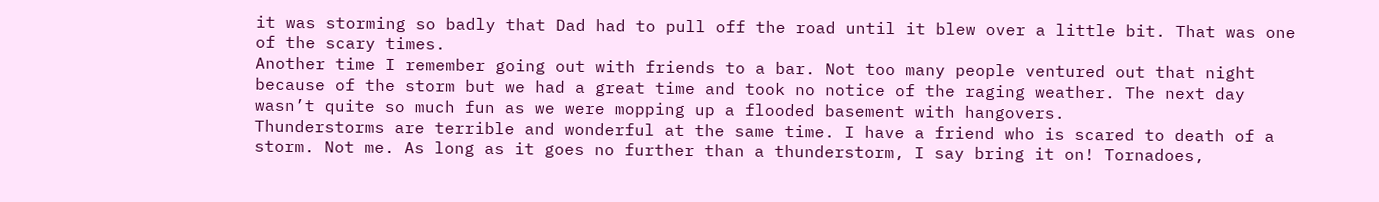it was storming so badly that Dad had to pull off the road until it blew over a little bit. That was one of the scary times.
Another time I remember going out with friends to a bar. Not too many people ventured out that night because of the storm but we had a great time and took no notice of the raging weather. The next day wasn’t quite so much fun as we were mopping up a flooded basement with hangovers.
Thunderstorms are terrible and wonderful at the same time. I have a friend who is scared to death of a storm. Not me. As long as it goes no further than a thunderstorm, I say bring it on! Tornadoes,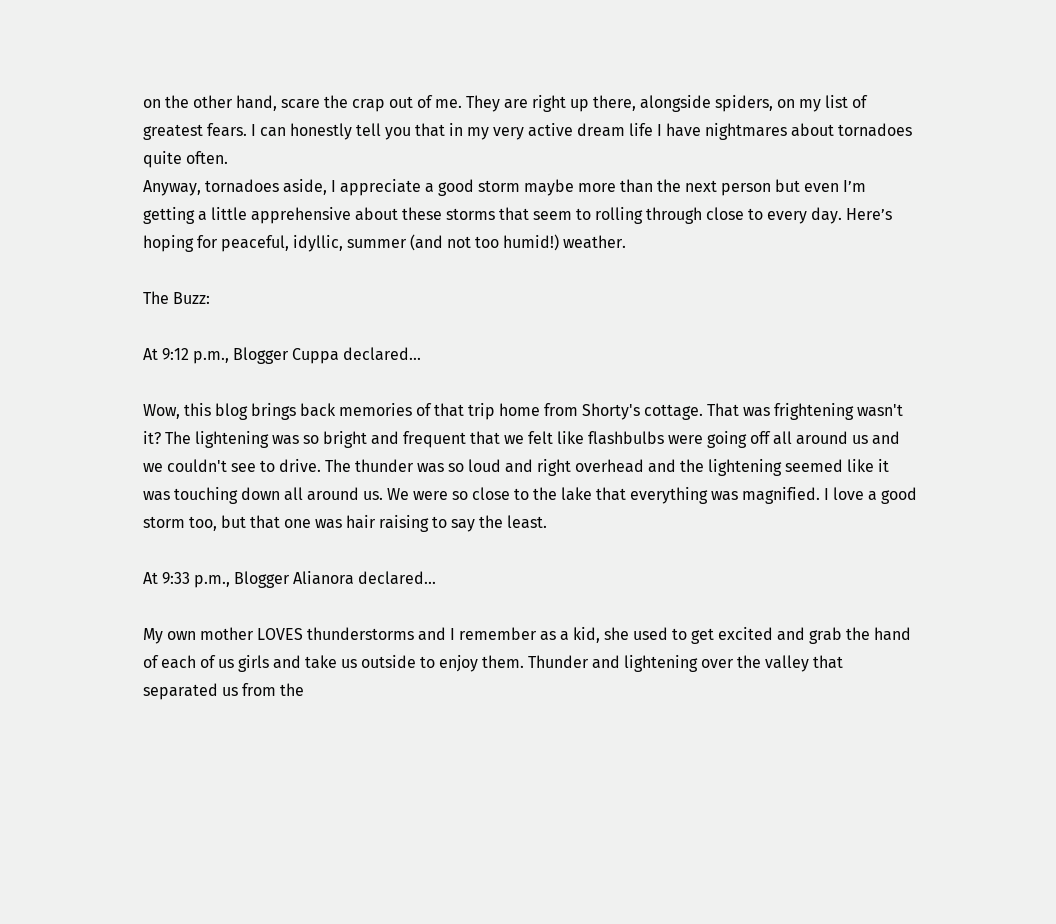on the other hand, scare the crap out of me. They are right up there, alongside spiders, on my list of greatest fears. I can honestly tell you that in my very active dream life I have nightmares about tornadoes quite often.
Anyway, tornadoes aside, I appreciate a good storm maybe more than the next person but even I’m getting a little apprehensive about these storms that seem to rolling through close to every day. Here’s hoping for peaceful, idyllic, summer (and not too humid!) weather.

The Buzz:

At 9:12 p.m., Blogger Cuppa declared...

Wow, this blog brings back memories of that trip home from Shorty's cottage. That was frightening wasn't it? The lightening was so bright and frequent that we felt like flashbulbs were going off all around us and we couldn't see to drive. The thunder was so loud and right overhead and the lightening seemed like it was touching down all around us. We were so close to the lake that everything was magnified. I love a good storm too, but that one was hair raising to say the least.

At 9:33 p.m., Blogger Alianora declared...

My own mother LOVES thunderstorms and I remember as a kid, she used to get excited and grab the hand of each of us girls and take us outside to enjoy them. Thunder and lightening over the valley that separated us from the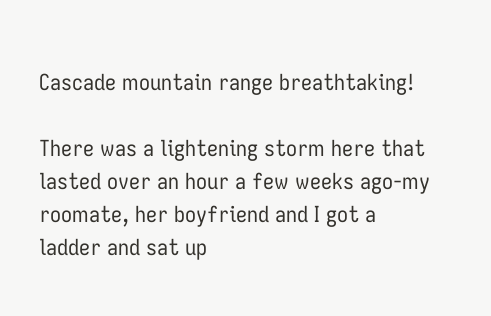Cascade mountain range breathtaking!

There was a lightening storm here that lasted over an hour a few weeks ago-my roomate, her boyfriend and I got a ladder and sat up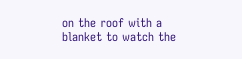on the roof with a blanket to watch the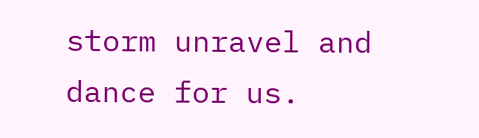storm unravel and dance for us.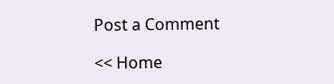Post a Comment

<< Home